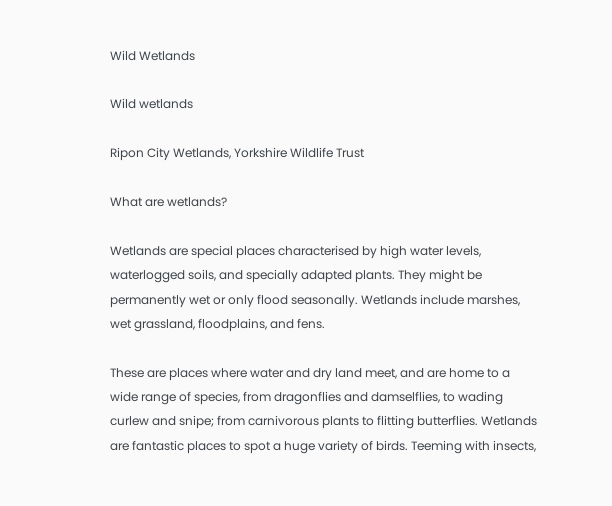Wild Wetlands

Wild wetlands

Ripon City Wetlands, Yorkshire Wildlife Trust

What are wetlands?

Wetlands are special places characterised by high water levels, waterlogged soils, and specially adapted plants. They might be permanently wet or only flood seasonally. Wetlands include marshes, wet grassland, floodplains, and fens.

These are places where water and dry land meet, and are home to a wide range of species, from dragonflies and damselflies, to wading curlew and snipe; from carnivorous plants to flitting butterflies. Wetlands are fantastic places to spot a huge variety of birds. Teeming with insects,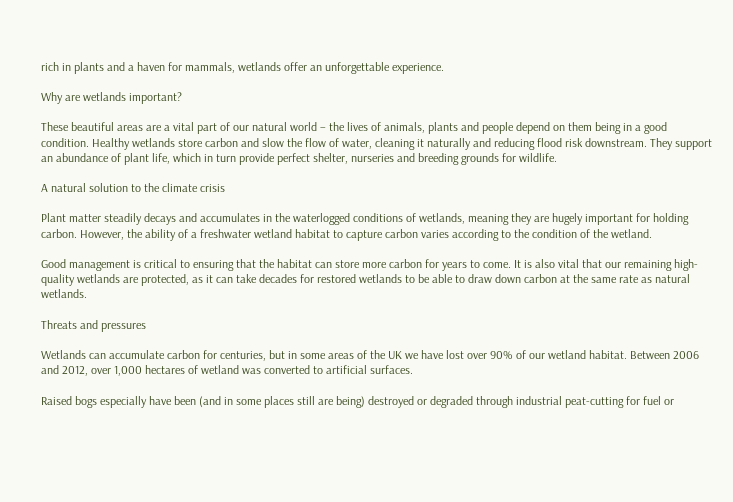rich in plants and a haven for mammals, wetlands offer an unforgettable experience.

Why are wetlands important?

These beautiful areas are a vital part of our natural world – the lives of animals, plants and people depend on them being in a good condition. Healthy wetlands store carbon and slow the flow of water, cleaning it naturally and reducing flood risk downstream. They support an abundance of plant life, which in turn provide perfect shelter, nurseries and breeding grounds for wildlife.

A natural solution to the climate crisis

Plant matter steadily decays and accumulates in the waterlogged conditions of wetlands, meaning they are hugely important for holding carbon. However, the ability of a freshwater wetland habitat to capture carbon varies according to the condition of the wetland.

Good management is critical to ensuring that the habitat can store more carbon for years to come. It is also vital that our remaining high-quality wetlands are protected, as it can take decades for restored wetlands to be able to draw down carbon at the same rate as natural wetlands.

Threats and pressures

Wetlands can accumulate carbon for centuries, but in some areas of the UK we have lost over 90% of our wetland habitat. Between 2006 and 2012, over 1,000 hectares of wetland was converted to artificial surfaces.

Raised bogs especially have been (and in some places still are being) destroyed or degraded through industrial peat-cutting for fuel or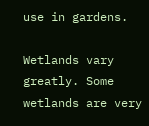use in gardens.

Wetlands vary greatly. Some wetlands are very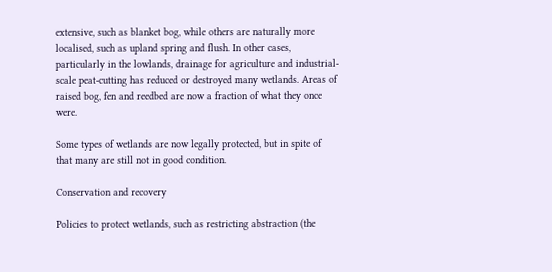extensive, such as blanket bog, while others are naturally more localised, such as upland spring and flush. In other cases, particularly in the lowlands, drainage for agriculture and industrial-scale peat-cutting has reduced or destroyed many wetlands. Areas of raised bog, fen and reedbed are now a fraction of what they once were.

Some types of wetlands are now legally protected, but in spite of that many are still not in good condition.

Conservation and recovery

Policies to protect wetlands, such as restricting abstraction (the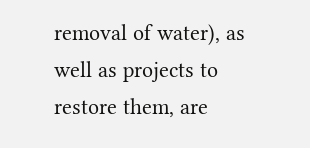removal of water), as well as projects to restore them, are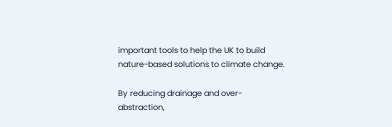important tools to help the UK to build nature-based solutions to climate change.

By reducing drainage and over-abstraction,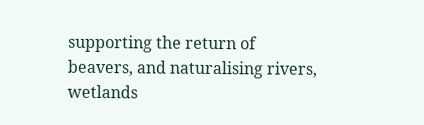supporting the return of beavers, and naturalising rivers, wetlands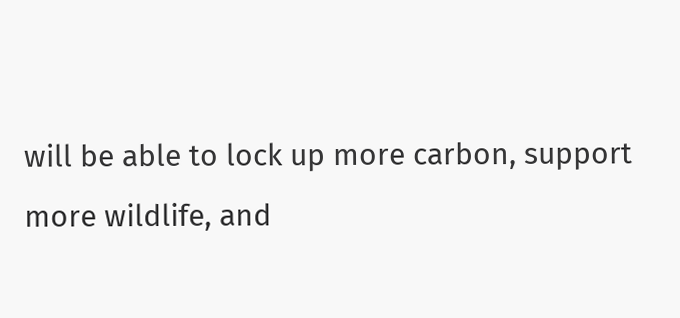will be able to lock up more carbon, support more wildlife, and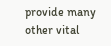provide many other vital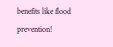benefits like flood prevention!